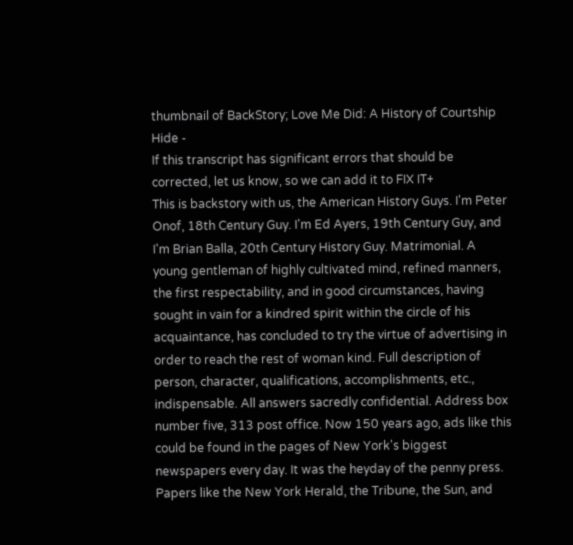thumbnail of BackStory; Love Me Did: A History of Courtship
Hide -
If this transcript has significant errors that should be corrected, let us know, so we can add it to FIX IT+
This is backstory with us, the American History Guys. I'm Peter Onof, 18th Century Guy. I'm Ed Ayers, 19th Century Guy, and I'm Brian Balla, 20th Century History Guy. Matrimonial. A young gentleman of highly cultivated mind, refined manners, the first respectability, and in good circumstances, having sought in vain for a kindred spirit within the circle of his acquaintance, has concluded to try the virtue of advertising in order to reach the rest of woman kind. Full description of person, character, qualifications, accomplishments, etc., indispensable. All answers sacredly confidential. Address box number five, 313 post office. Now 150 years ago, ads like this could be found in the pages of New York's biggest newspapers every day. It was the heyday of the penny press. Papers like the New York Herald, the Tribune, the Sun, and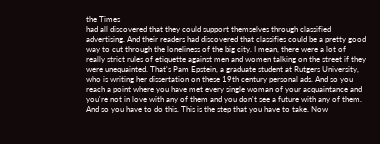the Times
had all discovered that they could support themselves through classified advertising. And their readers had discovered that classifies could be a pretty good way to cut through the loneliness of the big city. I mean, there were a lot of really strict rules of etiquette against men and women talking on the street if they were unequainted. That's Pam Epstein, a graduate student at Rutgers University, who is writing her dissertation on these 19th century personal ads. And so you reach a point where you have met every single woman of your acquaintance and you're not in love with any of them and you don't see a future with any of them. And so you have to do this. This is the step that you have to take. Now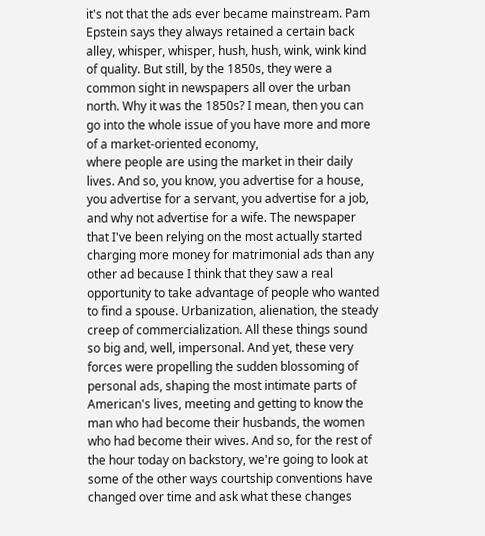it's not that the ads ever became mainstream. Pam Epstein says they always retained a certain back alley, whisper, whisper, hush, hush, wink, wink kind of quality. But still, by the 1850s, they were a common sight in newspapers all over the urban north. Why it was the 1850s? I mean, then you can go into the whole issue of you have more and more of a market-oriented economy,
where people are using the market in their daily lives. And so, you know, you advertise for a house, you advertise for a servant, you advertise for a job, and why not advertise for a wife. The newspaper that I've been relying on the most actually started charging more money for matrimonial ads than any other ad because I think that they saw a real opportunity to take advantage of people who wanted to find a spouse. Urbanization, alienation, the steady creep of commercialization. All these things sound so big and, well, impersonal. And yet, these very forces were propelling the sudden blossoming of personal ads, shaping the most intimate parts of American's lives, meeting and getting to know the man who had become their husbands, the women who had become their wives. And so, for the rest of the hour today on backstory, we're going to look at some of the other ways courtship conventions have changed over time and ask what these changes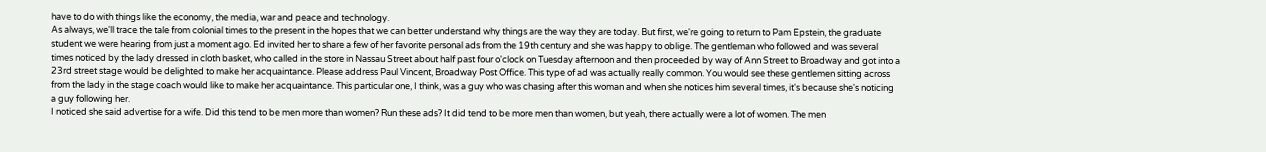have to do with things like the economy, the media, war and peace and technology.
As always, we'll trace the tale from colonial times to the present in the hopes that we can better understand why things are the way they are today. But first, we're going to return to Pam Epstein, the graduate student we were hearing from just a moment ago. Ed invited her to share a few of her favorite personal ads from the 19th century and she was happy to oblige. The gentleman who followed and was several times noticed by the lady dressed in cloth basket, who called in the store in Nassau Street about half past four o'clock on Tuesday afternoon and then proceeded by way of Ann Street to Broadway and got into a 23rd street stage would be delighted to make her acquaintance. Please address Paul Vincent, Broadway Post Office. This type of ad was actually really common. You would see these gentlemen sitting across from the lady in the stage coach would like to make her acquaintance. This particular one, I think, was a guy who was chasing after this woman and when she notices him several times, it's because she's noticing a guy following her.
I noticed she said advertise for a wife. Did this tend to be men more than women? Run these ads? It did tend to be more men than women, but yeah, there actually were a lot of women. The men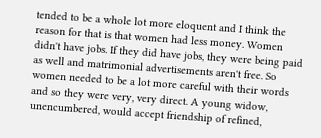tended to be a whole lot more eloquent and I think the reason for that is that women had less money. Women didn't have jobs. If they did have jobs, they were being paid as well and matrimonial advertisements aren't free. So women needed to be a lot more careful with their words and so they were very, very direct. A young widow, unencumbered, would accept friendship of refined,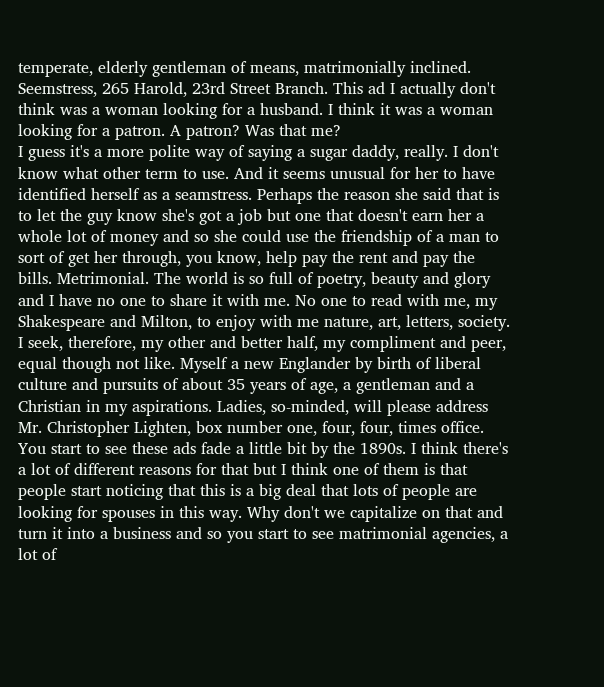temperate, elderly gentleman of means, matrimonially inclined. Seemstress, 265 Harold, 23rd Street Branch. This ad I actually don't think was a woman looking for a husband. I think it was a woman looking for a patron. A patron? Was that me?
I guess it's a more polite way of saying a sugar daddy, really. I don't know what other term to use. And it seems unusual for her to have identified herself as a seamstress. Perhaps the reason she said that is to let the guy know she's got a job but one that doesn't earn her a whole lot of money and so she could use the friendship of a man to sort of get her through, you know, help pay the rent and pay the bills. Metrimonial. The world is so full of poetry, beauty and glory and I have no one to share it with me. No one to read with me, my Shakespeare and Milton, to enjoy with me nature, art, letters, society. I seek, therefore, my other and better half, my compliment and peer, equal though not like. Myself a new Englander by birth of liberal culture and pursuits of about 35 years of age, a gentleman and a Christian in my aspirations. Ladies, so-minded, will please address Mr. Christopher Lighten, box number one, four, four, times office.
You start to see these ads fade a little bit by the 1890s. I think there's a lot of different reasons for that but I think one of them is that people start noticing that this is a big deal that lots of people are looking for spouses in this way. Why don't we capitalize on that and turn it into a business and so you start to see matrimonial agencies, a lot of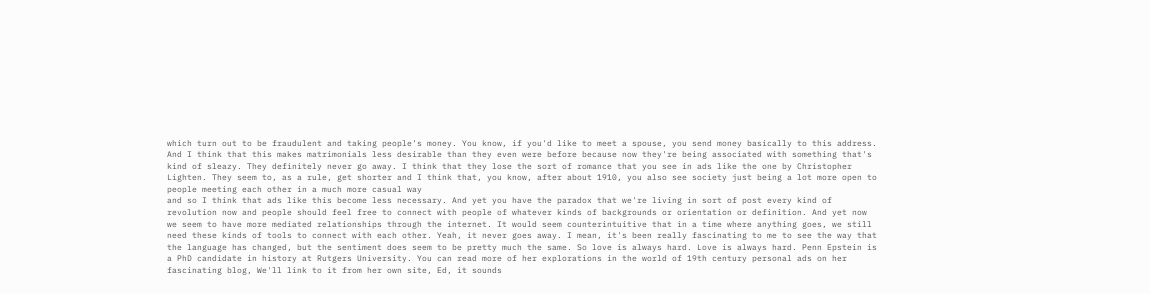which turn out to be fraudulent and taking people's money. You know, if you'd like to meet a spouse, you send money basically to this address. And I think that this makes matrimonials less desirable than they even were before because now they're being associated with something that's kind of sleazy. They definitely never go away. I think that they lose the sort of romance that you see in ads like the one by Christopher Lighten. They seem to, as a rule, get shorter and I think that, you know, after about 1910, you also see society just being a lot more open to people meeting each other in a much more casual way
and so I think that ads like this become less necessary. And yet you have the paradox that we're living in sort of post every kind of revolution now and people should feel free to connect with people of whatever kinds of backgrounds or orientation or definition. And yet now we seem to have more mediated relationships through the internet. It would seem counterintuitive that in a time where anything goes, we still need these kinds of tools to connect with each other. Yeah, it never goes away. I mean, it's been really fascinating to me to see the way that the language has changed, but the sentiment does seem to be pretty much the same. So love is always hard. Love is always hard. Penn Epstein is a PhD candidate in history at Rutgers University. You can read more of her explorations in the world of 19th century personal ads on her fascinating blog, We'll link to it from her own site, Ed, it sounds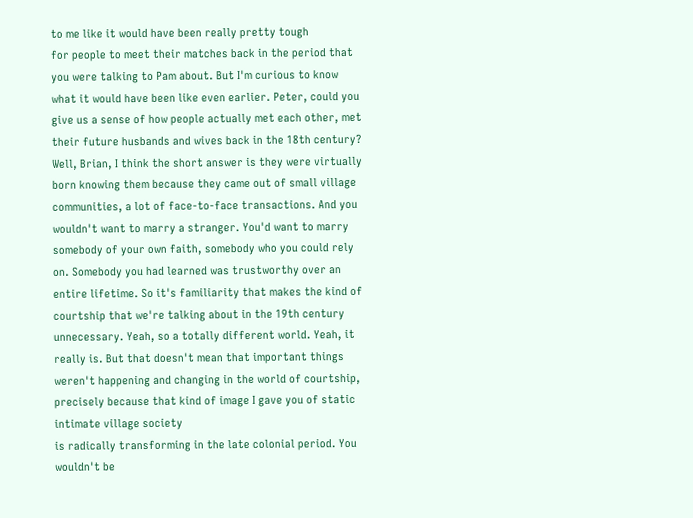to me like it would have been really pretty tough
for people to meet their matches back in the period that you were talking to Pam about. But I'm curious to know what it would have been like even earlier. Peter, could you give us a sense of how people actually met each other, met their future husbands and wives back in the 18th century? Well, Brian, I think the short answer is they were virtually born knowing them because they came out of small village communities, a lot of face-to-face transactions. And you wouldn't want to marry a stranger. You'd want to marry somebody of your own faith, somebody who you could rely on. Somebody you had learned was trustworthy over an entire lifetime. So it's familiarity that makes the kind of courtship that we're talking about in the 19th century unnecessary. Yeah, so a totally different world. Yeah, it really is. But that doesn't mean that important things weren't happening and changing in the world of courtship, precisely because that kind of image I gave you of static intimate village society
is radically transforming in the late colonial period. You wouldn't be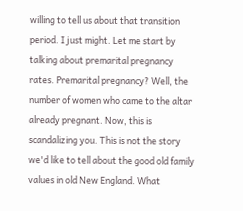willing to tell us about that transition period. I just might. Let me start by talking about premarital pregnancy rates. Premarital pregnancy? Well, the number of women who came to the altar already pregnant. Now, this is scandalizing you. This is not the story we'd like to tell about the good old family values in old New England. What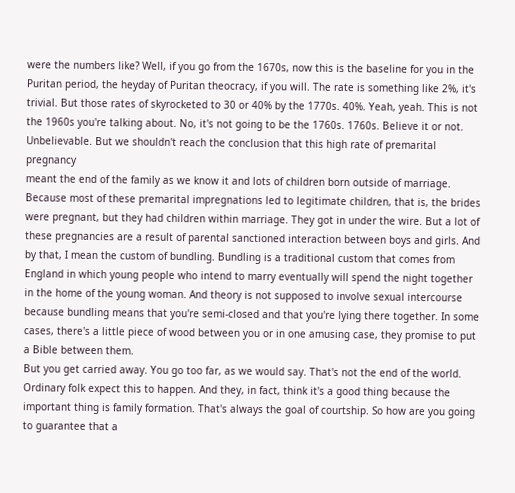were the numbers like? Well, if you go from the 1670s, now this is the baseline for you in the Puritan period, the heyday of Puritan theocracy, if you will. The rate is something like 2%, it's trivial. But those rates of skyrocketed to 30 or 40% by the 1770s. 40%. Yeah, yeah. This is not the 1960s you're talking about. No, it's not going to be the 1760s. 1760s. Believe it or not. Unbelievable. But we shouldn't reach the conclusion that this high rate of premarital pregnancy
meant the end of the family as we know it and lots of children born outside of marriage. Because most of these premarital impregnations led to legitimate children, that is, the brides were pregnant, but they had children within marriage. They got in under the wire. But a lot of these pregnancies are a result of parental sanctioned interaction between boys and girls. And by that, I mean the custom of bundling. Bundling is a traditional custom that comes from England in which young people who intend to marry eventually will spend the night together in the home of the young woman. And theory is not supposed to involve sexual intercourse because bundling means that you're semi-closed and that you're lying there together. In some cases, there's a little piece of wood between you or in one amusing case, they promise to put a Bible between them.
But you get carried away. You go too far, as we would say. That's not the end of the world. Ordinary folk expect this to happen. And they, in fact, think it's a good thing because the important thing is family formation. That's always the goal of courtship. So how are you going to guarantee that a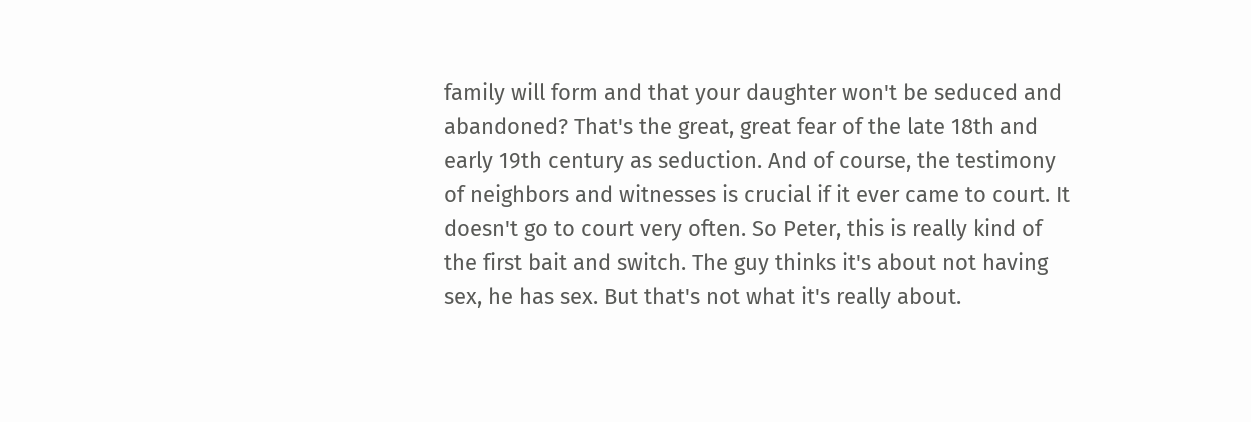family will form and that your daughter won't be seduced and abandoned? That's the great, great fear of the late 18th and early 19th century as seduction. And of course, the testimony of neighbors and witnesses is crucial if it ever came to court. It doesn't go to court very often. So Peter, this is really kind of the first bait and switch. The guy thinks it's about not having sex, he has sex. But that's not what it's really about.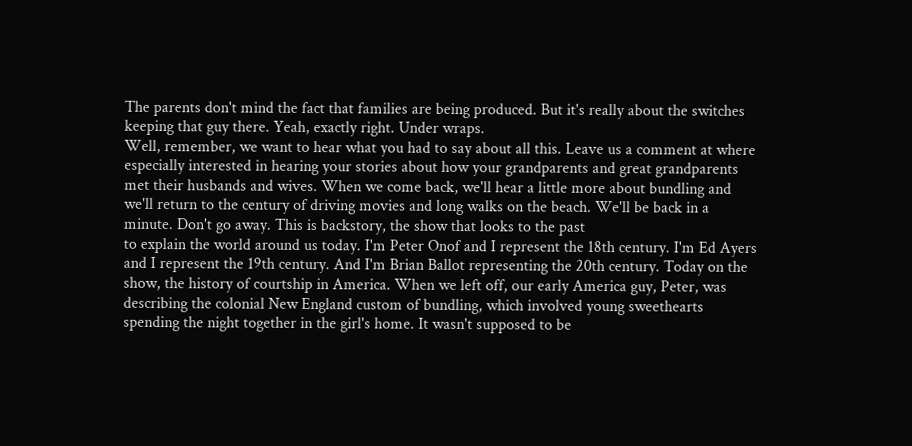The parents don't mind the fact that families are being produced. But it's really about the switches keeping that guy there. Yeah, exactly right. Under wraps.
Well, remember, we want to hear what you had to say about all this. Leave us a comment at where especially interested in hearing your stories about how your grandparents and great grandparents met their husbands and wives. When we come back, we'll hear a little more about bundling and we'll return to the century of driving movies and long walks on the beach. We'll be back in a minute. Don't go away. This is backstory, the show that looks to the past
to explain the world around us today. I'm Peter Onof and I represent the 18th century. I'm Ed Ayers and I represent the 19th century. And I'm Brian Ballot representing the 20th century. Today on the show, the history of courtship in America. When we left off, our early America guy, Peter, was describing the colonial New England custom of bundling, which involved young sweethearts spending the night together in the girl's home. It wasn't supposed to be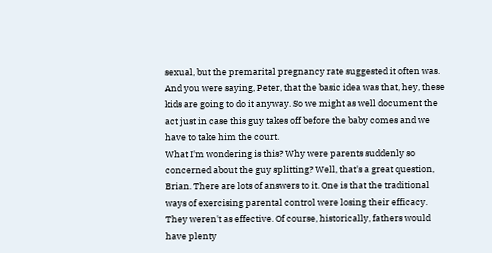sexual, but the premarital pregnancy rate suggested it often was. And you were saying, Peter, that the basic idea was that, hey, these kids are going to do it anyway. So we might as well document the act just in case this guy takes off before the baby comes and we have to take him the court.
What I'm wondering is this? Why were parents suddenly so concerned about the guy splitting? Well, that's a great question, Brian. There are lots of answers to it. One is that the traditional ways of exercising parental control were losing their efficacy. They weren't as effective. Of course, historically, fathers would have plenty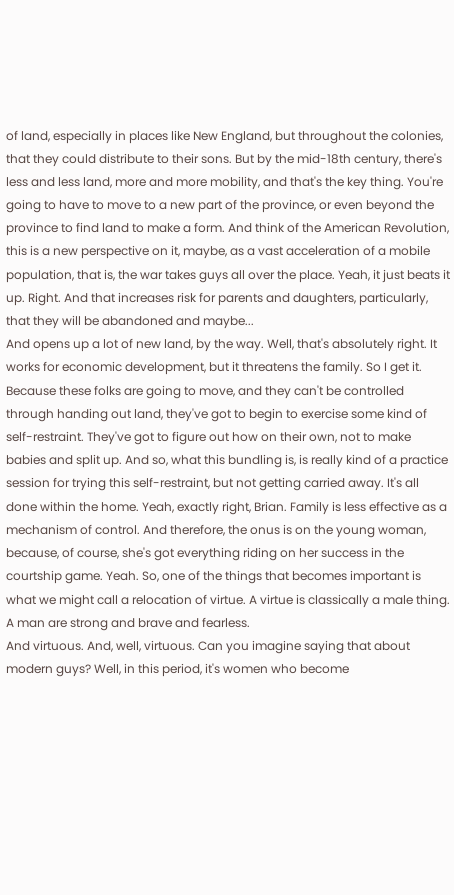of land, especially in places like New England, but throughout the colonies, that they could distribute to their sons. But by the mid-18th century, there's less and less land, more and more mobility, and that's the key thing. You're going to have to move to a new part of the province, or even beyond the province to find land to make a form. And think of the American Revolution, this is a new perspective on it, maybe, as a vast acceleration of a mobile population, that is, the war takes guys all over the place. Yeah, it just beats it up. Right. And that increases risk for parents and daughters, particularly, that they will be abandoned and maybe...
And opens up a lot of new land, by the way. Well, that's absolutely right. It works for economic development, but it threatens the family. So I get it. Because these folks are going to move, and they can't be controlled through handing out land, they've got to begin to exercise some kind of self-restraint. They've got to figure out how on their own, not to make babies and split up. And so, what this bundling is, is really kind of a practice session for trying this self-restraint, but not getting carried away. It's all done within the home. Yeah, exactly right, Brian. Family is less effective as a mechanism of control. And therefore, the onus is on the young woman, because, of course, she's got everything riding on her success in the courtship game. Yeah. So, one of the things that becomes important is what we might call a relocation of virtue. A virtue is classically a male thing. A man are strong and brave and fearless.
And virtuous. And, well, virtuous. Can you imagine saying that about modern guys? Well, in this period, it's women who become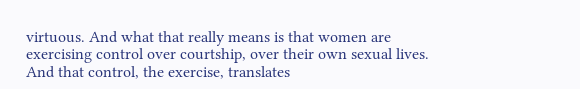virtuous. And what that really means is that women are exercising control over courtship, over their own sexual lives. And that control, the exercise, translates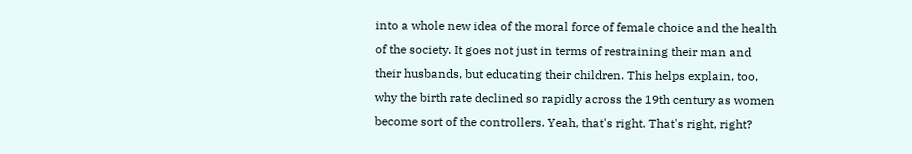into a whole new idea of the moral force of female choice and the health of the society. It goes not just in terms of restraining their man and their husbands, but educating their children. This helps explain, too, why the birth rate declined so rapidly across the 19th century as women become sort of the controllers. Yeah, that's right. That's right, right?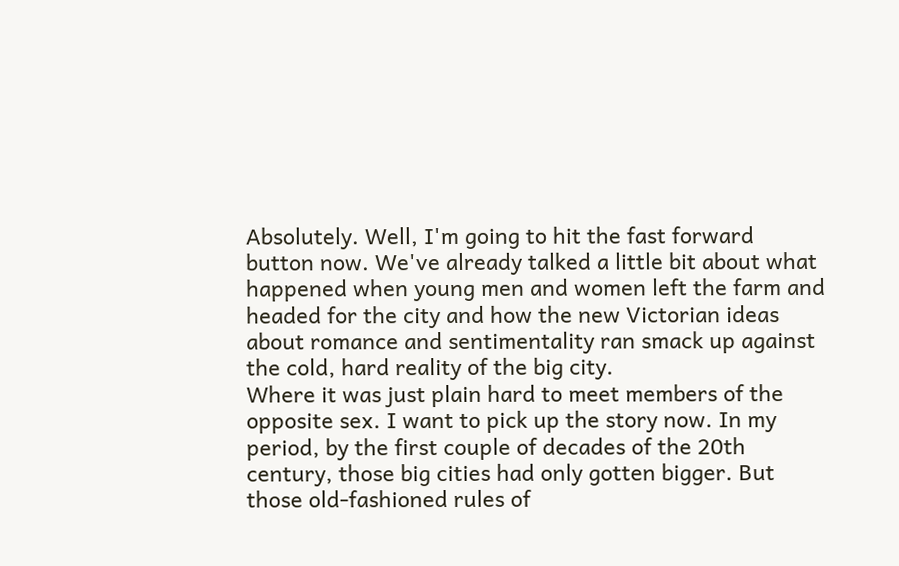Absolutely. Well, I'm going to hit the fast forward button now. We've already talked a little bit about what happened when young men and women left the farm and headed for the city and how the new Victorian ideas about romance and sentimentality ran smack up against the cold, hard reality of the big city.
Where it was just plain hard to meet members of the opposite sex. I want to pick up the story now. In my period, by the first couple of decades of the 20th century, those big cities had only gotten bigger. But those old-fashioned rules of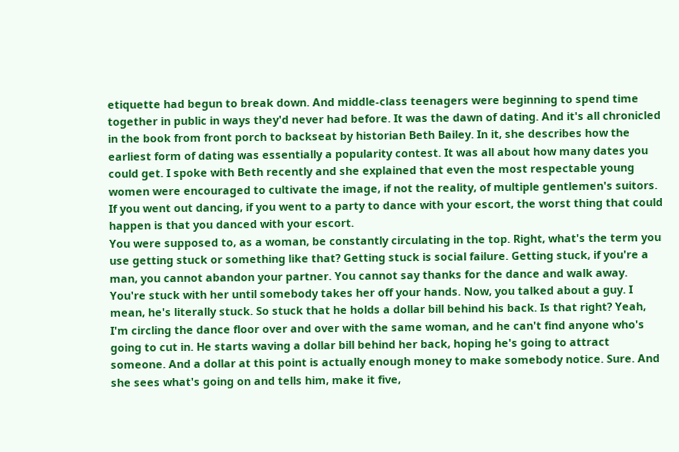etiquette had begun to break down. And middle-class teenagers were beginning to spend time together in public in ways they'd never had before. It was the dawn of dating. And it's all chronicled in the book from front porch to backseat by historian Beth Bailey. In it, she describes how the earliest form of dating was essentially a popularity contest. It was all about how many dates you could get. I spoke with Beth recently and she explained that even the most respectable young women were encouraged to cultivate the image, if not the reality, of multiple gentlemen's suitors. If you went out dancing, if you went to a party to dance with your escort, the worst thing that could happen is that you danced with your escort.
You were supposed to, as a woman, be constantly circulating in the top. Right, what's the term you use getting stuck or something like that? Getting stuck is social failure. Getting stuck, if you're a man, you cannot abandon your partner. You cannot say thanks for the dance and walk away. You're stuck with her until somebody takes her off your hands. Now, you talked about a guy. I mean, he's literally stuck. So stuck that he holds a dollar bill behind his back. Is that right? Yeah, I'm circling the dance floor over and over with the same woman, and he can't find anyone who's going to cut in. He starts waving a dollar bill behind her back, hoping he's going to attract someone. And a dollar at this point is actually enough money to make somebody notice. Sure. And she sees what's going on and tells him, make it five,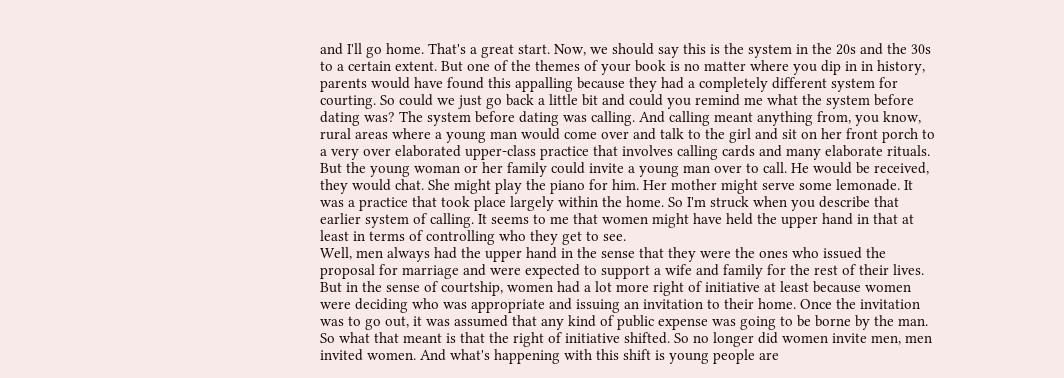and I'll go home. That's a great start. Now, we should say this is the system in the 20s and the 30s to a certain extent. But one of the themes of your book is no matter where you dip in in history,
parents would have found this appalling because they had a completely different system for courting. So could we just go back a little bit and could you remind me what the system before dating was? The system before dating was calling. And calling meant anything from, you know, rural areas where a young man would come over and talk to the girl and sit on her front porch to a very over elaborated upper-class practice that involves calling cards and many elaborate rituals. But the young woman or her family could invite a young man over to call. He would be received, they would chat. She might play the piano for him. Her mother might serve some lemonade. It was a practice that took place largely within the home. So I'm struck when you describe that earlier system of calling. It seems to me that women might have held the upper hand in that at least in terms of controlling who they get to see.
Well, men always had the upper hand in the sense that they were the ones who issued the proposal for marriage and were expected to support a wife and family for the rest of their lives. But in the sense of courtship, women had a lot more right of initiative at least because women were deciding who was appropriate and issuing an invitation to their home. Once the invitation was to go out, it was assumed that any kind of public expense was going to be borne by the man. So what that meant is that the right of initiative shifted. So no longer did women invite men, men invited women. And what's happening with this shift is young people are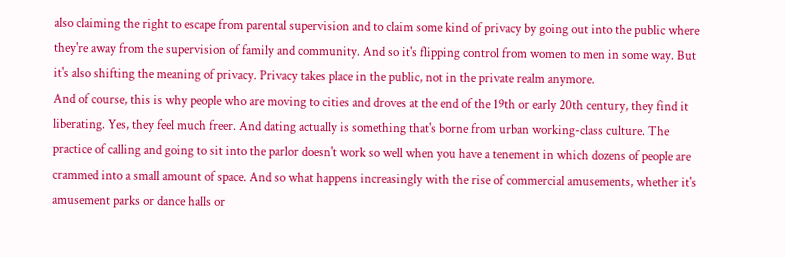also claiming the right to escape from parental supervision and to claim some kind of privacy by going out into the public where they're away from the supervision of family and community. And so it's flipping control from women to men in some way. But it's also shifting the meaning of privacy. Privacy takes place in the public, not in the private realm anymore.
And of course, this is why people who are moving to cities and droves at the end of the 19th or early 20th century, they find it liberating. Yes, they feel much freer. And dating actually is something that's borne from urban working-class culture. The practice of calling and going to sit into the parlor doesn't work so well when you have a tenement in which dozens of people are crammed into a small amount of space. And so what happens increasingly with the rise of commercial amusements, whether it's amusement parks or dance halls or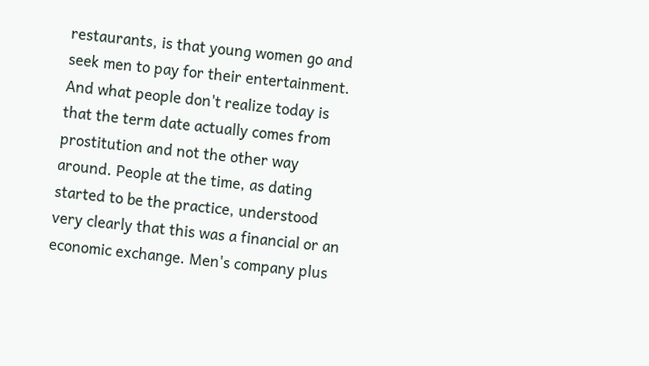restaurants, is that young women go and seek men to pay for their entertainment. And what people don't realize today is that the term date actually comes from prostitution and not the other way around. People at the time, as dating started to be the practice, understood very clearly that this was a financial or an economic exchange. Men's company plus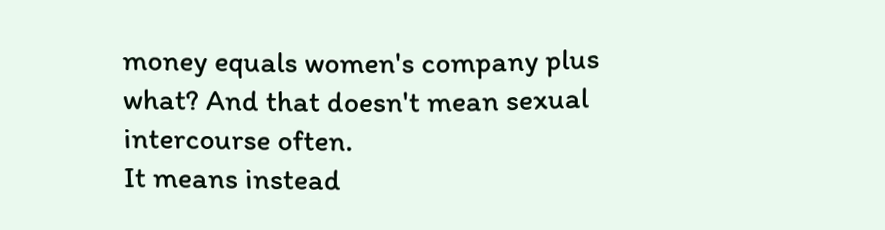money equals women's company plus what? And that doesn't mean sexual intercourse often.
It means instead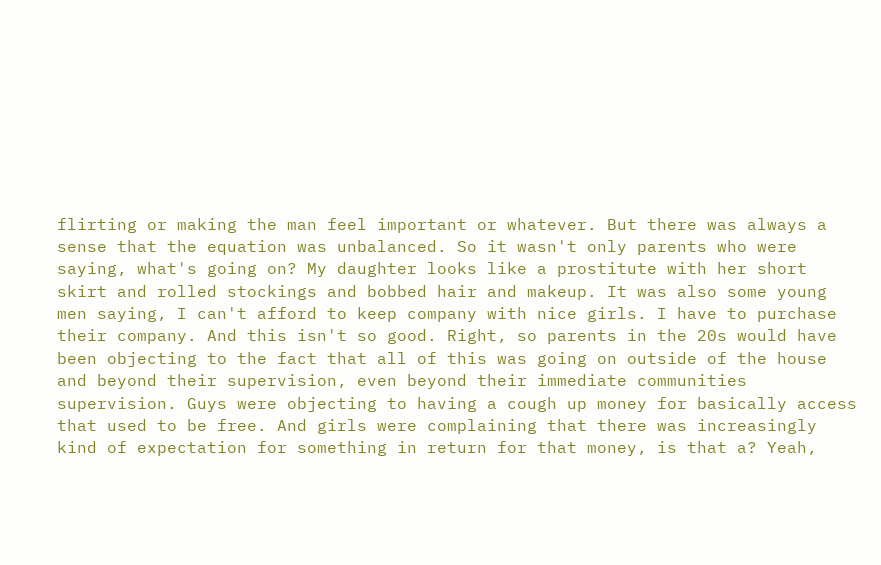flirting or making the man feel important or whatever. But there was always a sense that the equation was unbalanced. So it wasn't only parents who were saying, what's going on? My daughter looks like a prostitute with her short skirt and rolled stockings and bobbed hair and makeup. It was also some young men saying, I can't afford to keep company with nice girls. I have to purchase their company. And this isn't so good. Right, so parents in the 20s would have been objecting to the fact that all of this was going on outside of the house and beyond their supervision, even beyond their immediate communities supervision. Guys were objecting to having a cough up money for basically access that used to be free. And girls were complaining that there was increasingly kind of expectation for something in return for that money, is that a? Yeah,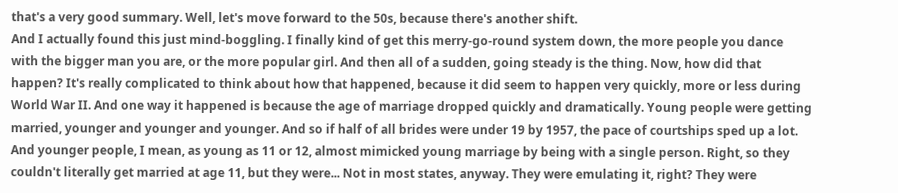that's a very good summary. Well, let's move forward to the 50s, because there's another shift.
And I actually found this just mind-boggling. I finally kind of get this merry-go-round system down, the more people you dance with the bigger man you are, or the more popular girl. And then all of a sudden, going steady is the thing. Now, how did that happen? It's really complicated to think about how that happened, because it did seem to happen very quickly, more or less during World War II. And one way it happened is because the age of marriage dropped quickly and dramatically. Young people were getting married, younger and younger and younger. And so if half of all brides were under 19 by 1957, the pace of courtships sped up a lot. And younger people, I mean, as young as 11 or 12, almost mimicked young marriage by being with a single person. Right, so they couldn't literally get married at age 11, but they were... Not in most states, anyway. They were emulating it, right? They were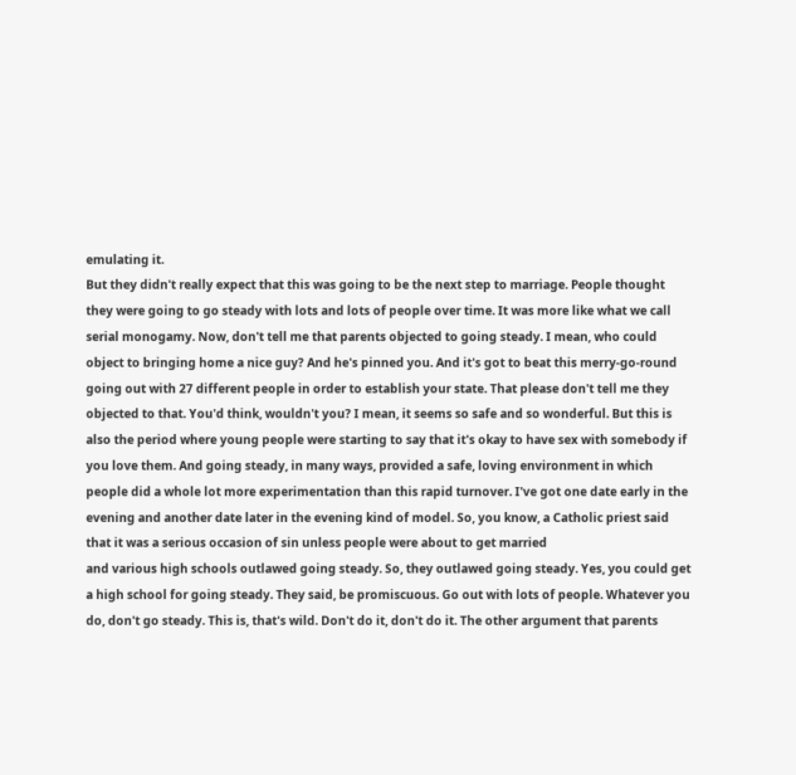emulating it.
But they didn't really expect that this was going to be the next step to marriage. People thought they were going to go steady with lots and lots of people over time. It was more like what we call serial monogamy. Now, don't tell me that parents objected to going steady. I mean, who could object to bringing home a nice guy? And he's pinned you. And it's got to beat this merry-go-round going out with 27 different people in order to establish your state. That please don't tell me they objected to that. You'd think, wouldn't you? I mean, it seems so safe and so wonderful. But this is also the period where young people were starting to say that it's okay to have sex with somebody if you love them. And going steady, in many ways, provided a safe, loving environment in which people did a whole lot more experimentation than this rapid turnover. I've got one date early in the evening and another date later in the evening kind of model. So, you know, a Catholic priest said that it was a serious occasion of sin unless people were about to get married
and various high schools outlawed going steady. So, they outlawed going steady. Yes, you could get a high school for going steady. They said, be promiscuous. Go out with lots of people. Whatever you do, don't go steady. This is, that's wild. Don't do it, don't do it. The other argument that parents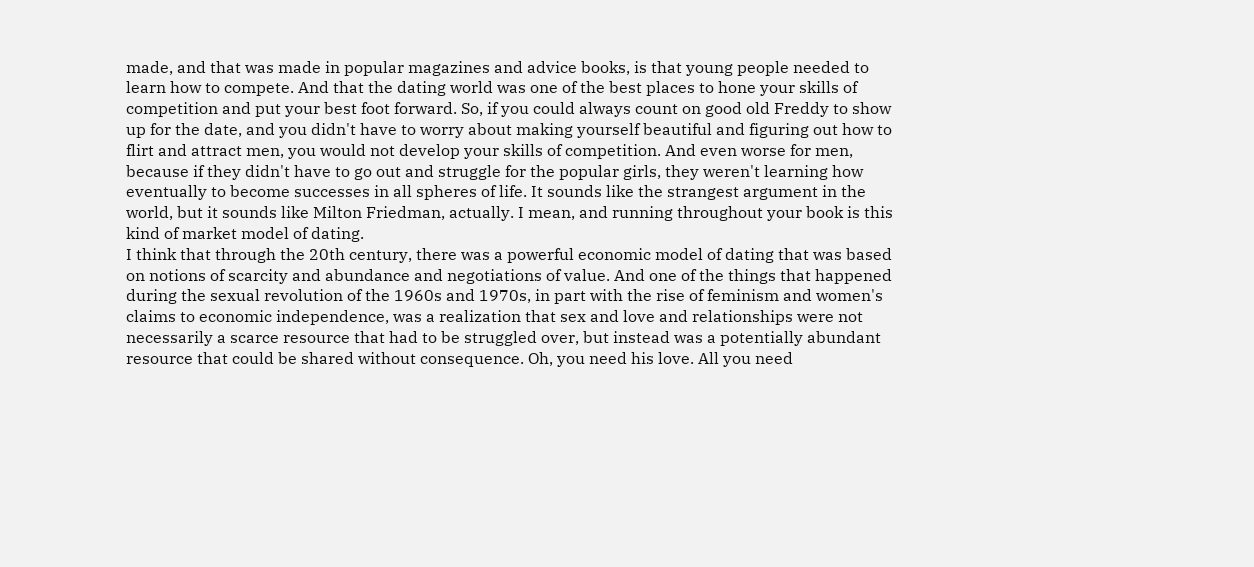made, and that was made in popular magazines and advice books, is that young people needed to learn how to compete. And that the dating world was one of the best places to hone your skills of competition and put your best foot forward. So, if you could always count on good old Freddy to show up for the date, and you didn't have to worry about making yourself beautiful and figuring out how to flirt and attract men, you would not develop your skills of competition. And even worse for men, because if they didn't have to go out and struggle for the popular girls, they weren't learning how eventually to become successes in all spheres of life. It sounds like the strangest argument in the world, but it sounds like Milton Friedman, actually. I mean, and running throughout your book is this kind of market model of dating.
I think that through the 20th century, there was a powerful economic model of dating that was based on notions of scarcity and abundance and negotiations of value. And one of the things that happened during the sexual revolution of the 1960s and 1970s, in part with the rise of feminism and women's claims to economic independence, was a realization that sex and love and relationships were not necessarily a scarce resource that had to be struggled over, but instead was a potentially abundant resource that could be shared without consequence. Oh, you need his love. All you need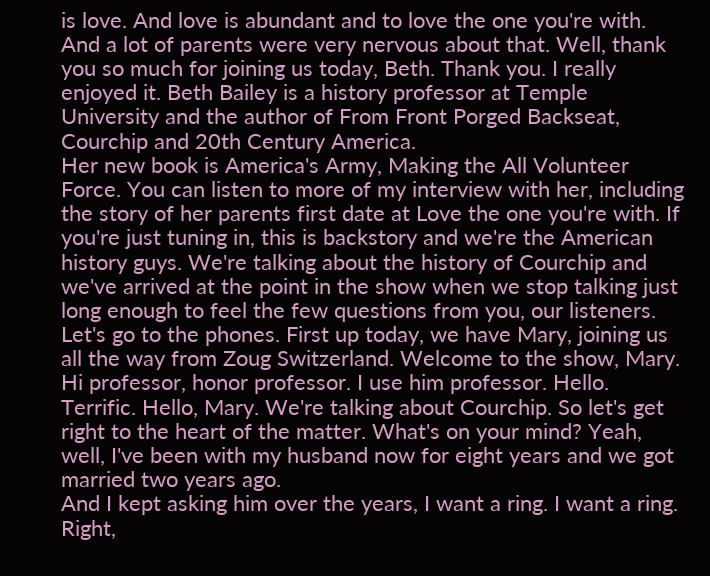is love. And love is abundant and to love the one you're with. And a lot of parents were very nervous about that. Well, thank you so much for joining us today, Beth. Thank you. I really enjoyed it. Beth Bailey is a history professor at Temple University and the author of From Front Porged Backseat, Courchip and 20th Century America.
Her new book is America's Army, Making the All Volunteer Force. You can listen to more of my interview with her, including the story of her parents first date at Love the one you're with. If you're just tuning in, this is backstory and we're the American history guys. We're talking about the history of Courchip and we've arrived at the point in the show when we stop talking just long enough to feel the few questions from you, our listeners. Let's go to the phones. First up today, we have Mary, joining us all the way from Zoug Switzerland. Welcome to the show, Mary. Hi professor, honor professor. I use him professor. Hello. Terrific. Hello, Mary. We're talking about Courchip. So let's get right to the heart of the matter. What's on your mind? Yeah, well, I've been with my husband now for eight years and we got married two years ago.
And I kept asking him over the years, I want a ring. I want a ring. Right,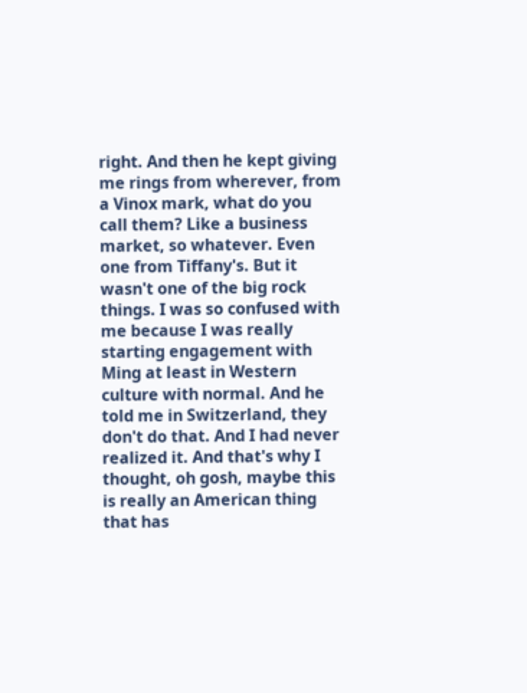right. And then he kept giving me rings from wherever, from a Vinox mark, what do you call them? Like a business market, so whatever. Even one from Tiffany's. But it wasn't one of the big rock things. I was so confused with me because I was really starting engagement with Ming at least in Western culture with normal. And he told me in Switzerland, they don't do that. And I had never realized it. And that's why I thought, oh gosh, maybe this is really an American thing that has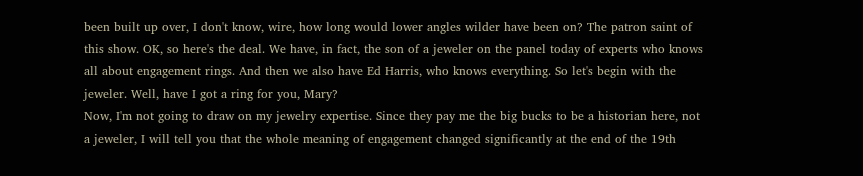been built up over, I don't know, wire, how long would lower angles wilder have been on? The patron saint of this show. OK, so here's the deal. We have, in fact, the son of a jeweler on the panel today of experts who knows all about engagement rings. And then we also have Ed Harris, who knows everything. So let's begin with the jeweler. Well, have I got a ring for you, Mary?
Now, I'm not going to draw on my jewelry expertise. Since they pay me the big bucks to be a historian here, not a jeweler, I will tell you that the whole meaning of engagement changed significantly at the end of the 19th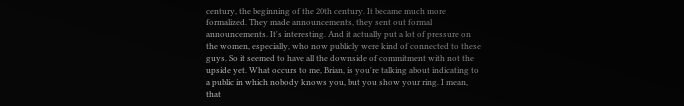century, the beginning of the 20th century. It became much more formalized. They made announcements, they sent out formal announcements. It's interesting. And it actually put a lot of pressure on the women, especially, who now publicly were kind of connected to these guys. So it seemed to have all the downside of commitment with not the upside yet. What occurs to me, Brian, is you're talking about indicating to a public in which nobody knows you, but you show your ring. I mean, that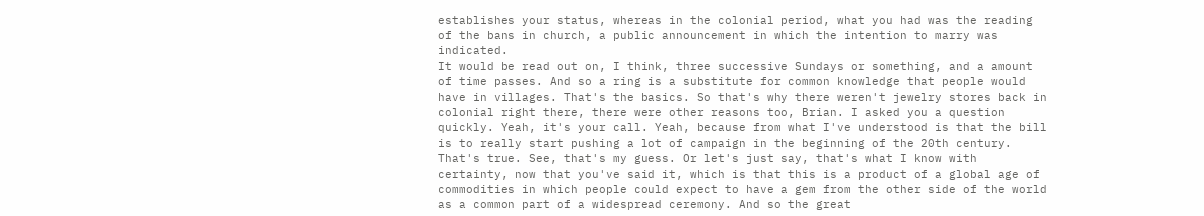establishes your status, whereas in the colonial period, what you had was the reading of the bans in church, a public announcement in which the intention to marry was indicated.
It would be read out on, I think, three successive Sundays or something, and a amount of time passes. And so a ring is a substitute for common knowledge that people would have in villages. That's the basics. So that's why there weren't jewelry stores back in colonial right there, there were other reasons too, Brian. I asked you a question quickly. Yeah, it's your call. Yeah, because from what I've understood is that the bill is to really start pushing a lot of campaign in the beginning of the 20th century. That's true. See, that's my guess. Or let's just say, that's what I know with certainty, now that you've said it, which is that this is a product of a global age of commodities in which people could expect to have a gem from the other side of the world as a common part of a widespread ceremony. And so the great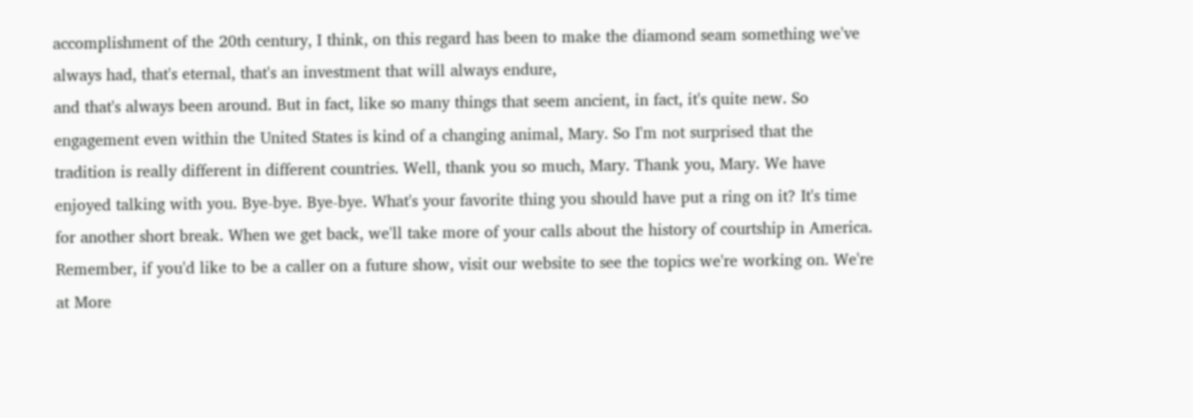accomplishment of the 20th century, I think, on this regard has been to make the diamond seam something we've always had, that's eternal, that's an investment that will always endure,
and that's always been around. But in fact, like so many things that seem ancient, in fact, it's quite new. So engagement even within the United States is kind of a changing animal, Mary. So I'm not surprised that the tradition is really different in different countries. Well, thank you so much, Mary. Thank you, Mary. We have enjoyed talking with you. Bye-bye. Bye-bye. What's your favorite thing you should have put a ring on it? It's time for another short break. When we get back, we'll take more of your calls about the history of courtship in America. Remember, if you'd like to be a caller on a future show, visit our website to see the topics we're working on. We're at More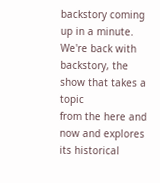backstory coming up in a minute. We're back with backstory, the show that takes a topic
from the here and now and explores its historical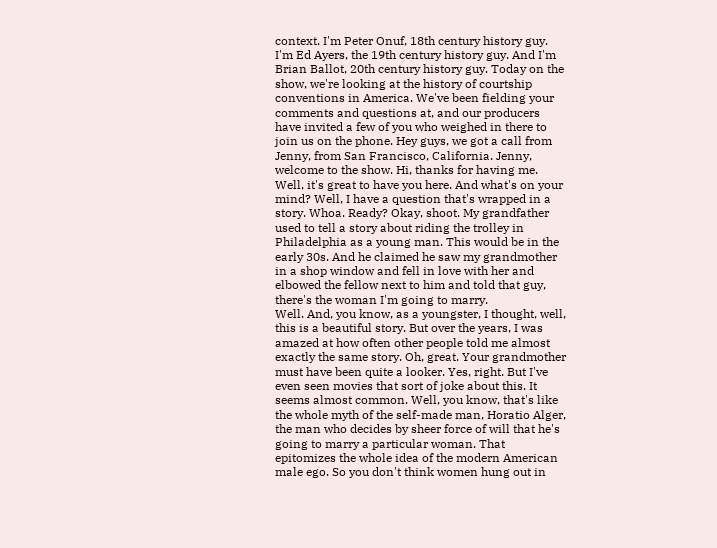context. I'm Peter Onuf, 18th century history guy. I'm Ed Ayers, the 19th century history guy. And I'm Brian Ballot, 20th century history guy. Today on the show, we're looking at the history of courtship conventions in America. We've been fielding your comments and questions at, and our producers have invited a few of you who weighed in there to join us on the phone. Hey guys, we got a call from Jenny, from San Francisco, California. Jenny, welcome to the show. Hi, thanks for having me. Well, it's great to have you here. And what's on your mind? Well, I have a question that's wrapped in a story. Whoa. Ready? Okay, shoot. My grandfather used to tell a story about riding the trolley in Philadelphia as a young man. This would be in the early 30s. And he claimed he saw my grandmother in a shop window and fell in love with her and elbowed the fellow next to him and told that guy, there's the woman I'm going to marry.
Well. And, you know, as a youngster, I thought, well, this is a beautiful story. But over the years, I was amazed at how often other people told me almost exactly the same story. Oh, great. Your grandmother must have been quite a looker. Yes, right. But I've even seen movies that sort of joke about this. It seems almost common. Well, you know, that's like the whole myth of the self-made man, Horatio Alger, the man who decides by sheer force of will that he's going to marry a particular woman. That epitomizes the whole idea of the modern American male ego. So you don't think women hung out in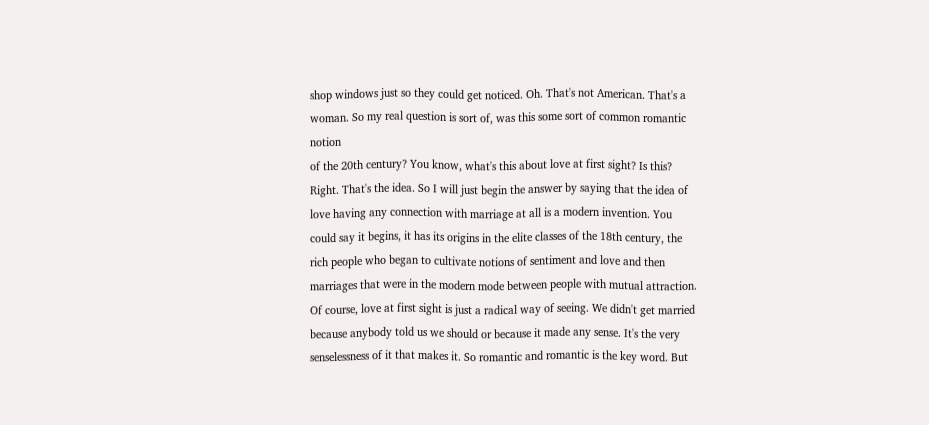shop windows just so they could get noticed. Oh. That's not American. That's a woman. So my real question is sort of, was this some sort of common romantic notion
of the 20th century? You know, what's this about love at first sight? Is this? Right. That's the idea. So I will just begin the answer by saying that the idea of love having any connection with marriage at all is a modern invention. You could say it begins, it has its origins in the elite classes of the 18th century, the rich people who began to cultivate notions of sentiment and love and then marriages that were in the modern mode between people with mutual attraction. Of course, love at first sight is just a radical way of seeing. We didn't get married because anybody told us we should or because it made any sense. It's the very senselessness of it that makes it. So romantic and romantic is the key word. But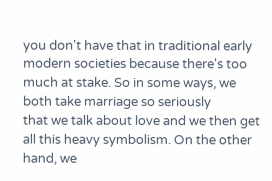you don't have that in traditional early modern societies because there's too much at stake. So in some ways, we both take marriage so seriously
that we talk about love and we then get all this heavy symbolism. On the other hand, we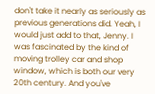don't take it nearly as seriously as previous generations did. Yeah, I would just add to that, Jenny. I was fascinated by the kind of moving trolley car and shop window, which is both our very 20th century. And you've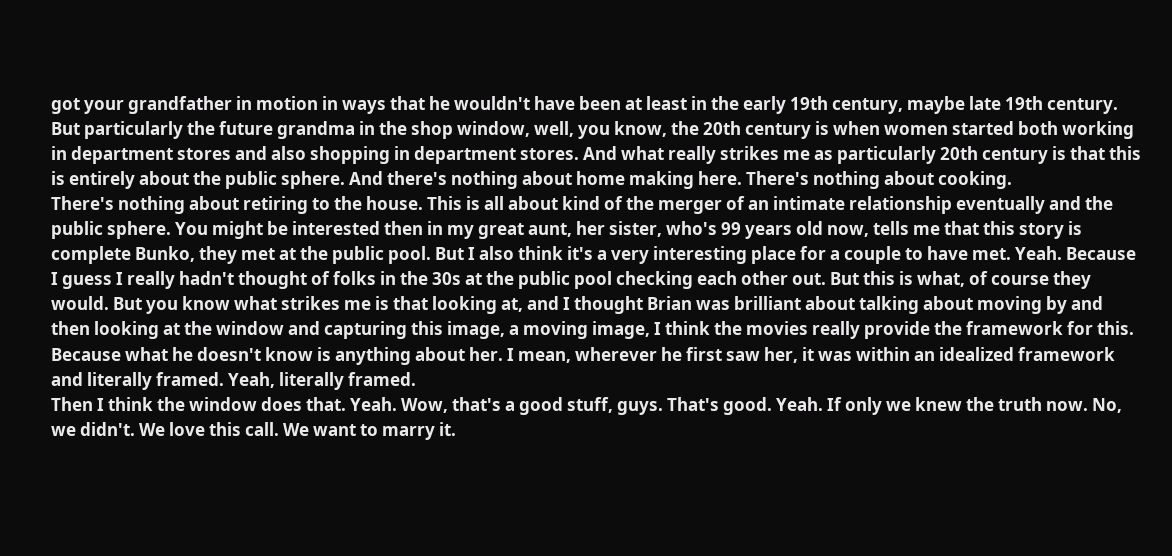got your grandfather in motion in ways that he wouldn't have been at least in the early 19th century, maybe late 19th century. But particularly the future grandma in the shop window, well, you know, the 20th century is when women started both working in department stores and also shopping in department stores. And what really strikes me as particularly 20th century is that this is entirely about the public sphere. And there's nothing about home making here. There's nothing about cooking.
There's nothing about retiring to the house. This is all about kind of the merger of an intimate relationship eventually and the public sphere. You might be interested then in my great aunt, her sister, who's 99 years old now, tells me that this story is complete Bunko, they met at the public pool. But I also think it's a very interesting place for a couple to have met. Yeah. Because I guess I really hadn't thought of folks in the 30s at the public pool checking each other out. But this is what, of course they would. But you know what strikes me is that looking at, and I thought Brian was brilliant about talking about moving by and then looking at the window and capturing this image, a moving image, I think the movies really provide the framework for this. Because what he doesn't know is anything about her. I mean, wherever he first saw her, it was within an idealized framework and literally framed. Yeah, literally framed.
Then I think the window does that. Yeah. Wow, that's a good stuff, guys. That's good. Yeah. If only we knew the truth now. No, we didn't. We love this call. We want to marry it.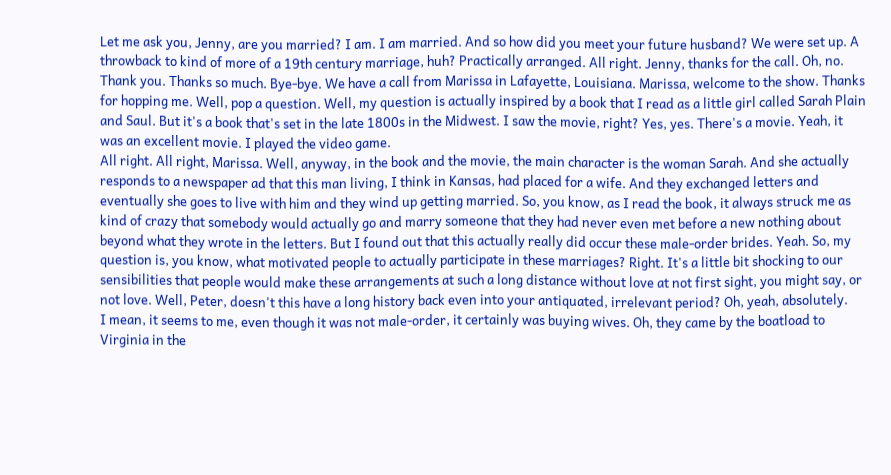Let me ask you, Jenny, are you married? I am. I am married. And so how did you meet your future husband? We were set up. A throwback to kind of more of a 19th century marriage, huh? Practically arranged. All right. Jenny, thanks for the call. Oh, no. Thank you. Thanks so much. Bye-bye. We have a call from Marissa in Lafayette, Louisiana. Marissa, welcome to the show. Thanks for hopping me. Well, pop a question. Well, my question is actually inspired by a book that I read as a little girl called Sarah Plain and Saul. But it's a book that's set in the late 1800s in the Midwest. I saw the movie, right? Yes, yes. There's a movie. Yeah, it was an excellent movie. I played the video game.
All right. All right, Marissa. Well, anyway, in the book and the movie, the main character is the woman Sarah. And she actually responds to a newspaper ad that this man living, I think in Kansas, had placed for a wife. And they exchanged letters and eventually she goes to live with him and they wind up getting married. So, you know, as I read the book, it always struck me as kind of crazy that somebody would actually go and marry someone that they had never even met before a new nothing about beyond what they wrote in the letters. But I found out that this actually really did occur these male-order brides. Yeah. So, my question is, you know, what motivated people to actually participate in these marriages? Right. It's a little bit shocking to our sensibilities that people would make these arrangements at such a long distance without love at not first sight, you might say, or not love. Well, Peter, doesn't this have a long history back even into your antiquated, irrelevant period? Oh, yeah, absolutely.
I mean, it seems to me, even though it was not male-order, it certainly was buying wives. Oh, they came by the boatload to Virginia in the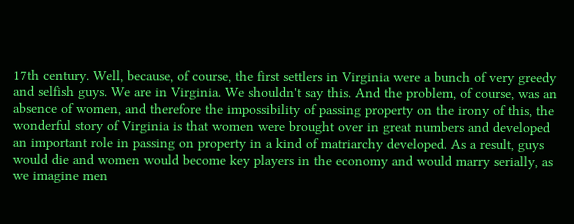17th century. Well, because, of course, the first settlers in Virginia were a bunch of very greedy and selfish guys. We are in Virginia. We shouldn't say this. And the problem, of course, was an absence of women, and therefore the impossibility of passing property on the irony of this, the wonderful story of Virginia is that women were brought over in great numbers and developed an important role in passing on property in a kind of matriarchy developed. As a result, guys would die and women would become key players in the economy and would marry serially, as we imagine men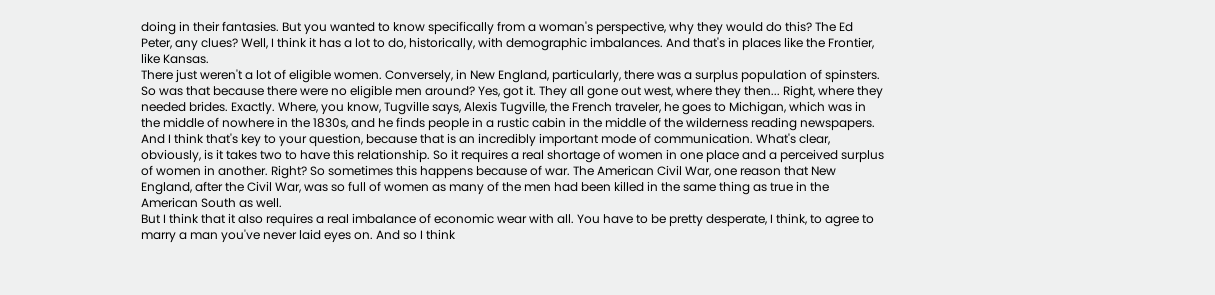doing in their fantasies. But you wanted to know specifically from a woman's perspective, why they would do this? The Ed Peter, any clues? Well, I think it has a lot to do, historically, with demographic imbalances. And that's in places like the Frontier, like Kansas.
There just weren't a lot of eligible women. Conversely, in New England, particularly, there was a surplus population of spinsters. So was that because there were no eligible men around? Yes, got it. They all gone out west, where they then... Right, where they needed brides. Exactly. Where, you know, Tugville says, Alexis Tugville, the French traveler, he goes to Michigan, which was in the middle of nowhere in the 1830s, and he finds people in a rustic cabin in the middle of the wilderness reading newspapers. And I think that's key to your question, because that is an incredibly important mode of communication. What's clear, obviously, is it takes two to have this relationship. So it requires a real shortage of women in one place and a perceived surplus of women in another. Right? So sometimes this happens because of war. The American Civil War, one reason that New England, after the Civil War, was so full of women as many of the men had been killed in the same thing as true in the American South as well.
But I think that it also requires a real imbalance of economic wear with all. You have to be pretty desperate, I think, to agree to marry a man you've never laid eyes on. And so I think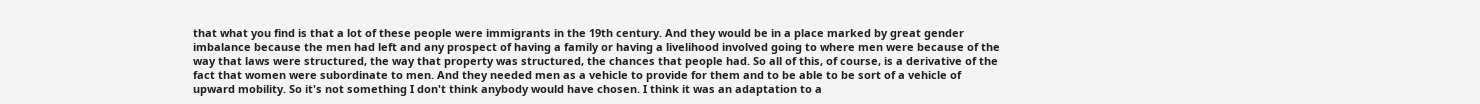that what you find is that a lot of these people were immigrants in the 19th century. And they would be in a place marked by great gender imbalance because the men had left and any prospect of having a family or having a livelihood involved going to where men were because of the way that laws were structured, the way that property was structured, the chances that people had. So all of this, of course, is a derivative of the fact that women were subordinate to men. And they needed men as a vehicle to provide for them and to be able to be sort of a vehicle of upward mobility. So it's not something I don't think anybody would have chosen. I think it was an adaptation to a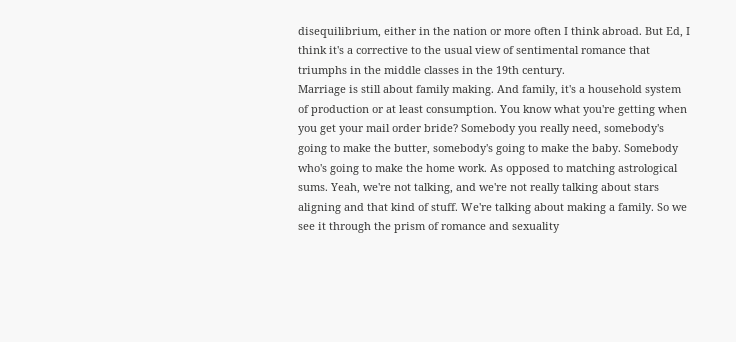disequilibrium, either in the nation or more often I think abroad. But Ed, I think it's a corrective to the usual view of sentimental romance that triumphs in the middle classes in the 19th century.
Marriage is still about family making. And family, it's a household system of production or at least consumption. You know what you're getting when you get your mail order bride? Somebody you really need, somebody's going to make the butter, somebody's going to make the baby. Somebody who's going to make the home work. As opposed to matching astrological sums. Yeah, we're not talking, and we're not really talking about stars aligning and that kind of stuff. We're talking about making a family. So we see it through the prism of romance and sexuality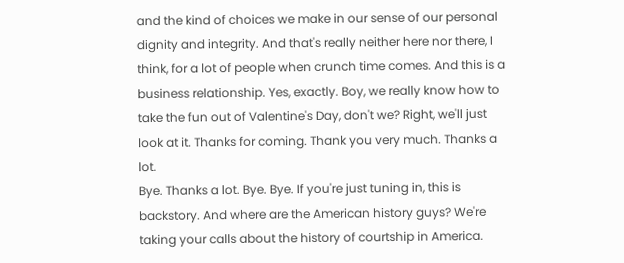and the kind of choices we make in our sense of our personal dignity and integrity. And that's really neither here nor there, I think, for a lot of people when crunch time comes. And this is a business relationship. Yes, exactly. Boy, we really know how to take the fun out of Valentine's Day, don't we? Right, we'll just look at it. Thanks for coming. Thank you very much. Thanks a lot.
Bye. Thanks a lot. Bye. Bye. If you're just tuning in, this is backstory. And where are the American history guys? We're taking your calls about the history of courtship in America.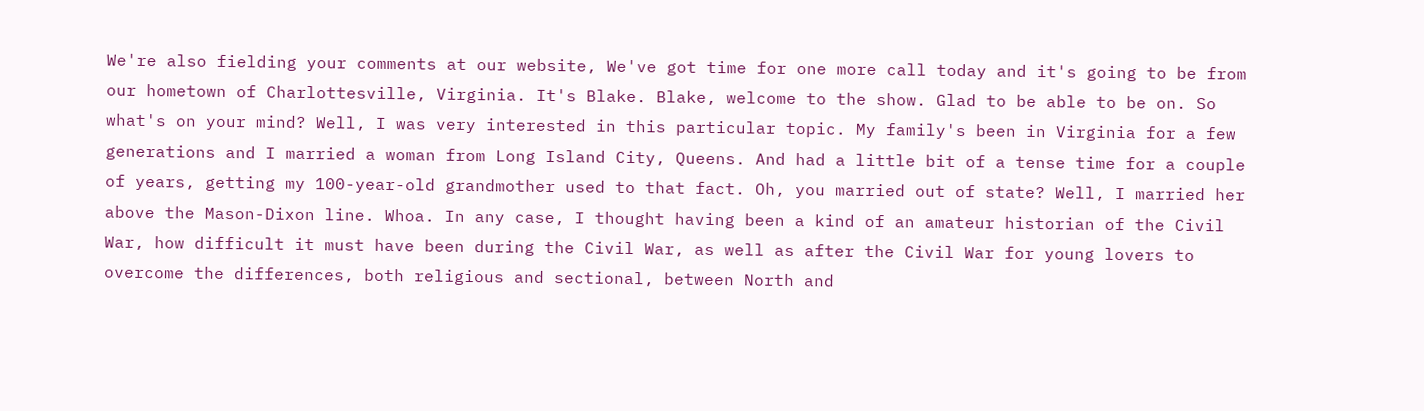We're also fielding your comments at our website, We've got time for one more call today and it's going to be from our hometown of Charlottesville, Virginia. It's Blake. Blake, welcome to the show. Glad to be able to be on. So what's on your mind? Well, I was very interested in this particular topic. My family's been in Virginia for a few generations and I married a woman from Long Island City, Queens. And had a little bit of a tense time for a couple of years, getting my 100-year-old grandmother used to that fact. Oh, you married out of state? Well, I married her above the Mason-Dixon line. Whoa. In any case, I thought having been a kind of an amateur historian of the Civil War, how difficult it must have been during the Civil War, as well as after the Civil War for young lovers to overcome the differences, both religious and sectional, between North and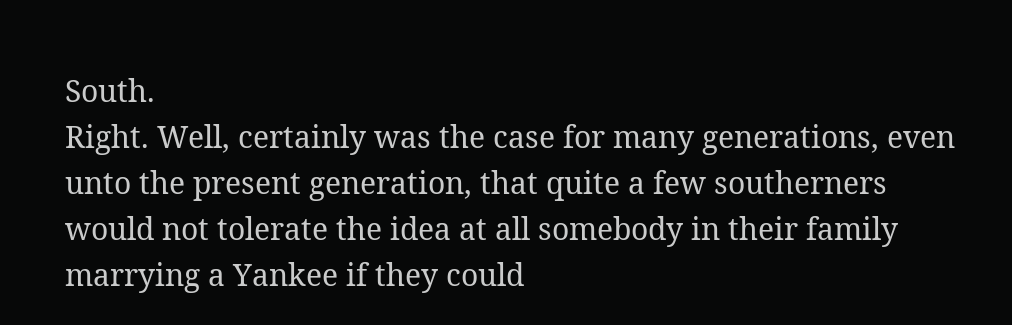South.
Right. Well, certainly was the case for many generations, even unto the present generation, that quite a few southerners would not tolerate the idea at all somebody in their family marrying a Yankee if they could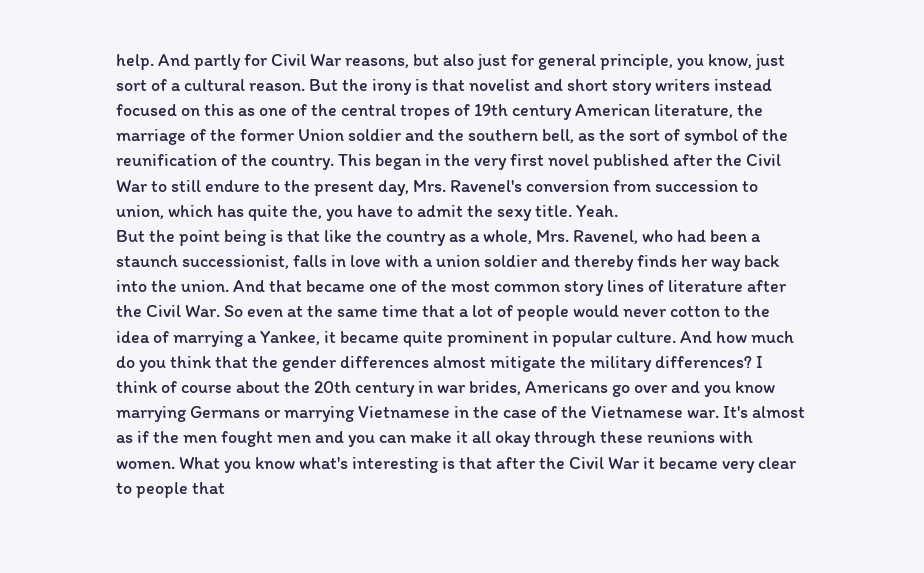help. And partly for Civil War reasons, but also just for general principle, you know, just sort of a cultural reason. But the irony is that novelist and short story writers instead focused on this as one of the central tropes of 19th century American literature, the marriage of the former Union soldier and the southern bell, as the sort of symbol of the reunification of the country. This began in the very first novel published after the Civil War to still endure to the present day, Mrs. Ravenel's conversion from succession to union, which has quite the, you have to admit the sexy title. Yeah.
But the point being is that like the country as a whole, Mrs. Ravenel, who had been a staunch successionist, falls in love with a union soldier and thereby finds her way back into the union. And that became one of the most common story lines of literature after the Civil War. So even at the same time that a lot of people would never cotton to the idea of marrying a Yankee, it became quite prominent in popular culture. And how much do you think that the gender differences almost mitigate the military differences? I think of course about the 20th century in war brides, Americans go over and you know marrying Germans or marrying Vietnamese in the case of the Vietnamese war. It's almost as if the men fought men and you can make it all okay through these reunions with women. What you know what's interesting is that after the Civil War it became very clear to people that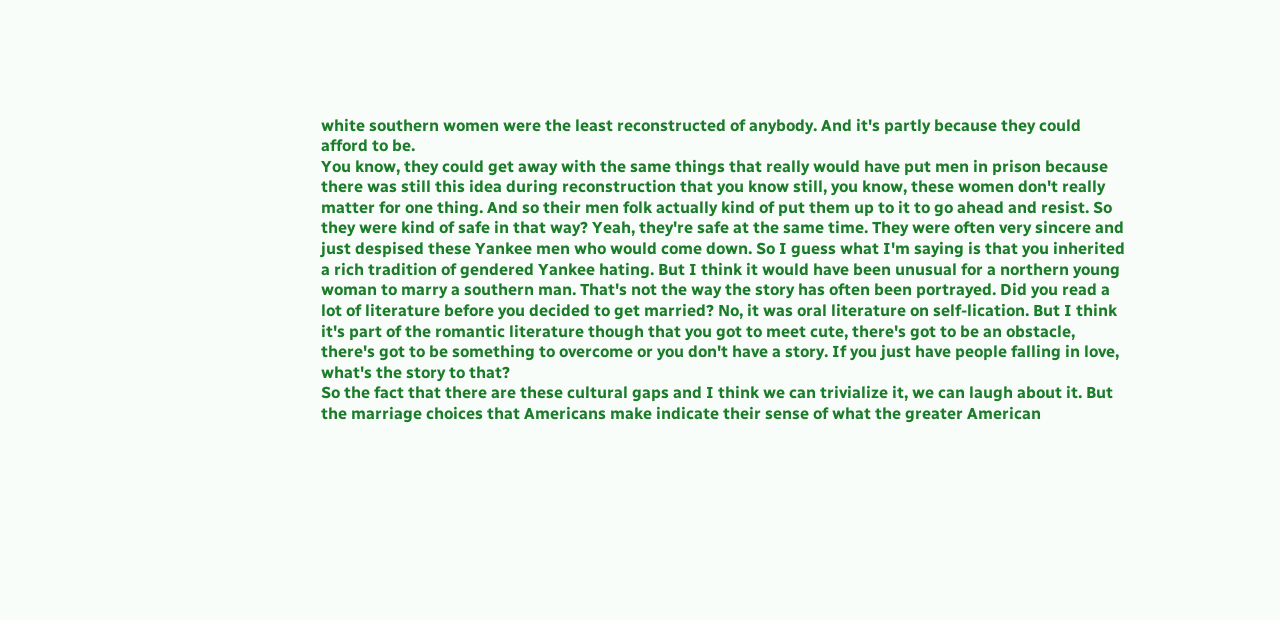white southern women were the least reconstructed of anybody. And it's partly because they could afford to be.
You know, they could get away with the same things that really would have put men in prison because there was still this idea during reconstruction that you know still, you know, these women don't really matter for one thing. And so their men folk actually kind of put them up to it to go ahead and resist. So they were kind of safe in that way? Yeah, they're safe at the same time. They were often very sincere and just despised these Yankee men who would come down. So I guess what I'm saying is that you inherited a rich tradition of gendered Yankee hating. But I think it would have been unusual for a northern young woman to marry a southern man. That's not the way the story has often been portrayed. Did you read a lot of literature before you decided to get married? No, it was oral literature on self-lication. But I think it's part of the romantic literature though that you got to meet cute, there's got to be an obstacle, there's got to be something to overcome or you don't have a story. If you just have people falling in love, what's the story to that?
So the fact that there are these cultural gaps and I think we can trivialize it, we can laugh about it. But the marriage choices that Americans make indicate their sense of what the greater American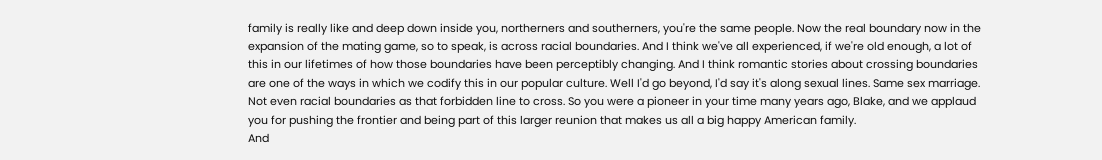family is really like and deep down inside you, northerners and southerners, you're the same people. Now the real boundary now in the expansion of the mating game, so to speak, is across racial boundaries. And I think we've all experienced, if we're old enough, a lot of this in our lifetimes of how those boundaries have been perceptibly changing. And I think romantic stories about crossing boundaries are one of the ways in which we codify this in our popular culture. Well I'd go beyond, I'd say it's along sexual lines. Same sex marriage. Not even racial boundaries as that forbidden line to cross. So you were a pioneer in your time many years ago, Blake, and we applaud you for pushing the frontier and being part of this larger reunion that makes us all a big happy American family.
And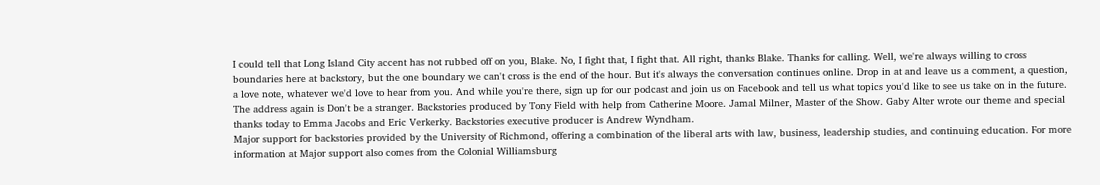I could tell that Long Island City accent has not rubbed off on you, Blake. No, I fight that, I fight that. All right, thanks Blake. Thanks for calling. Well, we're always willing to cross boundaries here at backstory, but the one boundary we can't cross is the end of the hour. But it's always the conversation continues online. Drop in at and leave us a comment, a question, a love note, whatever we'd love to hear from you. And while you're there, sign up for our podcast and join us on Facebook and tell us what topics you'd like to see us take on in the future. The address again is Don't be a stranger. Backstories produced by Tony Field with help from Catherine Moore. Jamal Milner, Master of the Show. Gaby Alter wrote our theme and special thanks today to Emma Jacobs and Eric Verkerky. Backstories executive producer is Andrew Wyndham.
Major support for backstories provided by the University of Richmond, offering a combination of the liberal arts with law, business, leadership studies, and continuing education. For more information at Major support also comes from the Colonial Williamsburg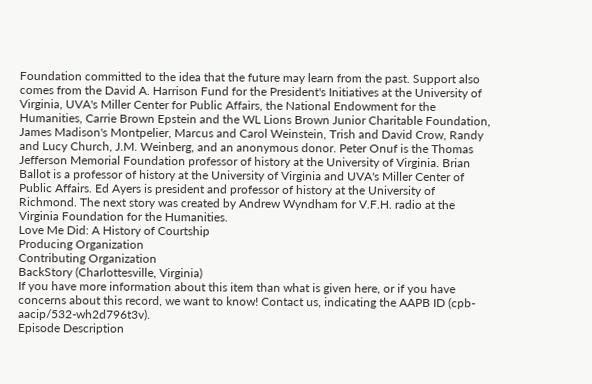Foundation committed to the idea that the future may learn from the past. Support also comes from the David A. Harrison Fund for the President's Initiatives at the University of Virginia, UVA's Miller Center for Public Affairs, the National Endowment for the Humanities, Carrie Brown Epstein and the WL Lions Brown Junior Charitable Foundation, James Madison's Montpelier, Marcus and Carol Weinstein, Trish and David Crow, Randy and Lucy Church, J.M. Weinberg, and an anonymous donor. Peter Onuf is the Thomas Jefferson Memorial Foundation professor of history at the University of Virginia. Brian Ballot is a professor of history at the University of Virginia and UVA's Miller Center of Public Affairs. Ed Ayers is president and professor of history at the University of Richmond. The next story was created by Andrew Wyndham for V.F.H. radio at the Virginia Foundation for the Humanities.
Love Me Did: A History of Courtship
Producing Organization
Contributing Organization
BackStory (Charlottesville, Virginia)
If you have more information about this item than what is given here, or if you have concerns about this record, we want to know! Contact us, indicating the AAPB ID (cpb-aacip/532-wh2d796t3v).
Episode Description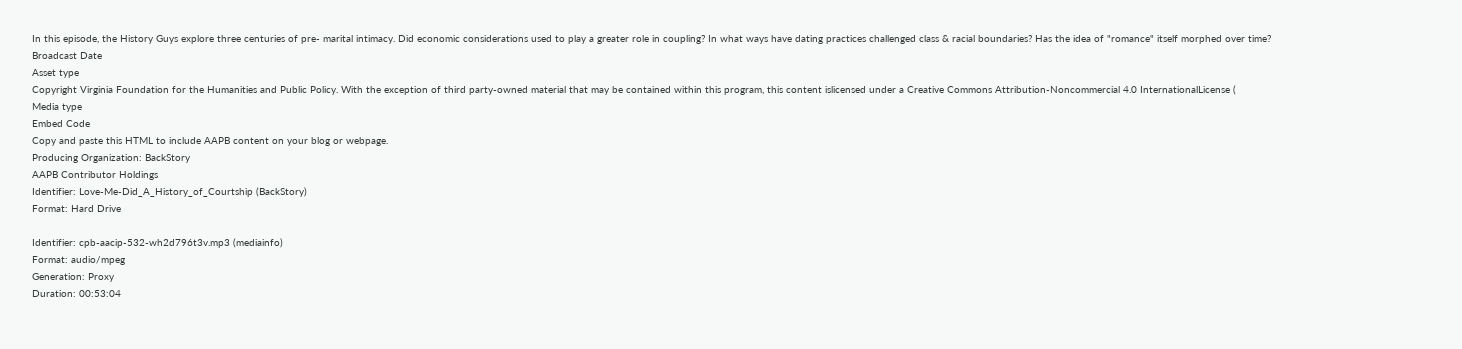In this episode, the History Guys explore three centuries of pre- marital intimacy. Did economic considerations used to play a greater role in coupling? In what ways have dating practices challenged class & racial boundaries? Has the idea of "romance" itself morphed over time?
Broadcast Date
Asset type
Copyright Virginia Foundation for the Humanities and Public Policy. With the exception of third party-owned material that may be contained within this program, this content islicensed under a Creative Commons Attribution-Noncommercial 4.0 InternationalLicense (
Media type
Embed Code
Copy and paste this HTML to include AAPB content on your blog or webpage.
Producing Organization: BackStory
AAPB Contributor Holdings
Identifier: Love-Me-Did_A_History_of_Courtship (BackStory)
Format: Hard Drive

Identifier: cpb-aacip-532-wh2d796t3v.mp3 (mediainfo)
Format: audio/mpeg
Generation: Proxy
Duration: 00:53:04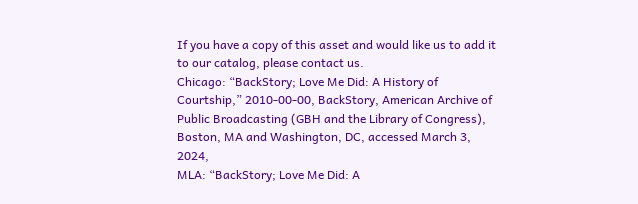If you have a copy of this asset and would like us to add it to our catalog, please contact us.
Chicago: “BackStory; Love Me Did: A History of Courtship,” 2010-00-00, BackStory, American Archive of Public Broadcasting (GBH and the Library of Congress), Boston, MA and Washington, DC, accessed March 3, 2024,
MLA: “BackStory; Love Me Did: A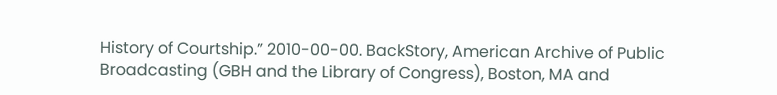History of Courtship.” 2010-00-00. BackStory, American Archive of Public Broadcasting (GBH and the Library of Congress), Boston, MA and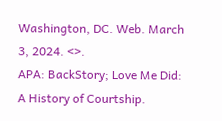Washington, DC. Web. March 3, 2024. <>.
APA: BackStory; Love Me Did: A History of Courtship.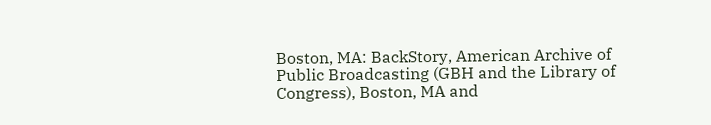Boston, MA: BackStory, American Archive of Public Broadcasting (GBH and the Library of Congress), Boston, MA and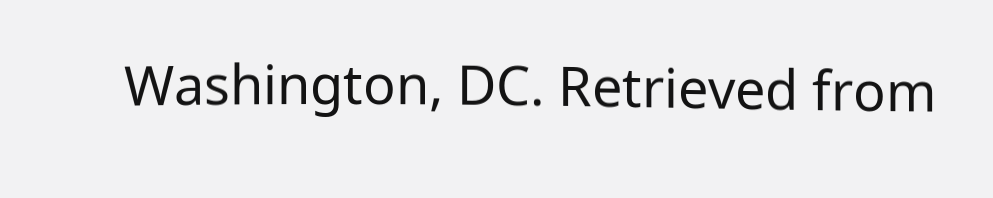Washington, DC. Retrieved from